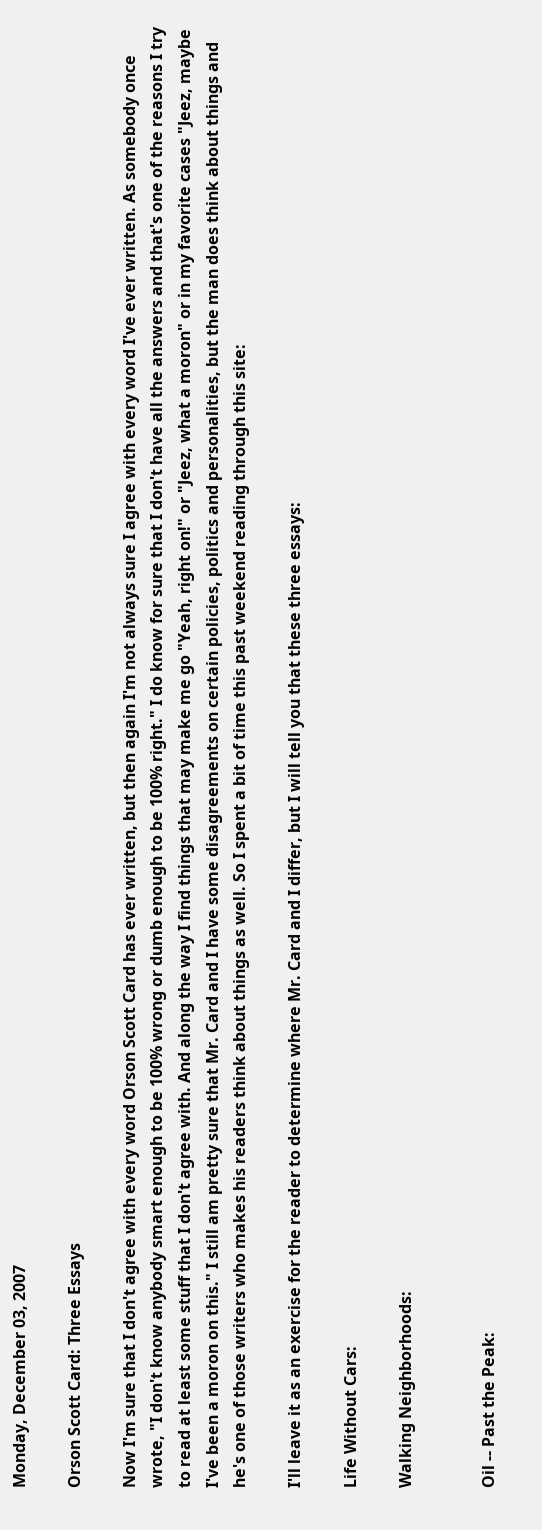Monday, December 03, 2007

Orson Scott Card: Three Essays

Now I'm sure that I don't agree with every word Orson Scott Card has ever written, but then again I'm not always sure I agree with every word I've ever written. As somebody once wrote, "I don't know anybody smart enough to be 100% wrong or dumb enough to be 100% right." I do know for sure that I don't have all the answers and that's one of the reasons I try to read at least some stuff that I don't agree with. And along the way I find things that may make me go "Yeah, right on!" or "Jeez, what a moron" or in my favorite cases "Jeez, maybe I've been a moron on this." I still am pretty sure that Mr. Card and I have some disagreements on certain policies, politics and personalities, but the man does think about things and he's one of those writers who makes his readers think about things as well. So I spent a bit of time this past weekend reading through this site:

I'll leave it as an exercise for the reader to determine where Mr. Card and I differ, but I will tell you that these three essays:

Life Without Cars:

Walking Neighborhoods:


Oil -- Past the Peak: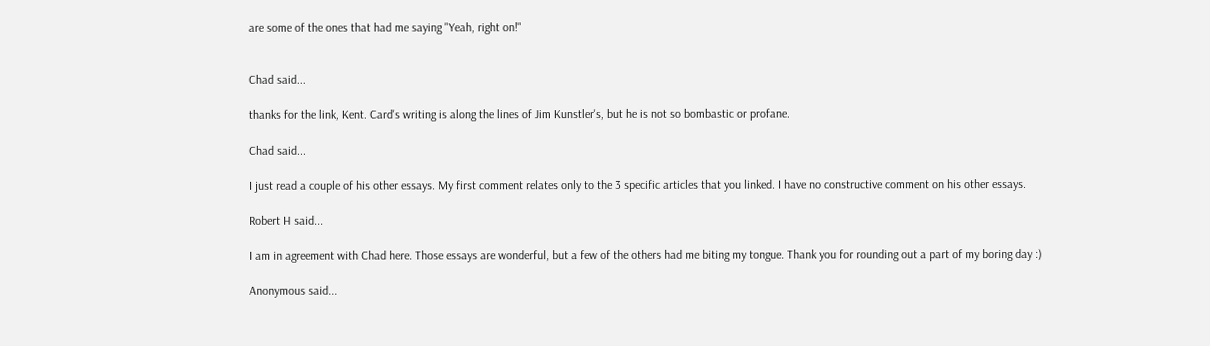are some of the ones that had me saying "Yeah, right on!"


Chad said...

thanks for the link, Kent. Card's writing is along the lines of Jim Kunstler's, but he is not so bombastic or profane.

Chad said...

I just read a couple of his other essays. My first comment relates only to the 3 specific articles that you linked. I have no constructive comment on his other essays.

Robert H said...

I am in agreement with Chad here. Those essays are wonderful, but a few of the others had me biting my tongue. Thank you for rounding out a part of my boring day :)

Anonymous said...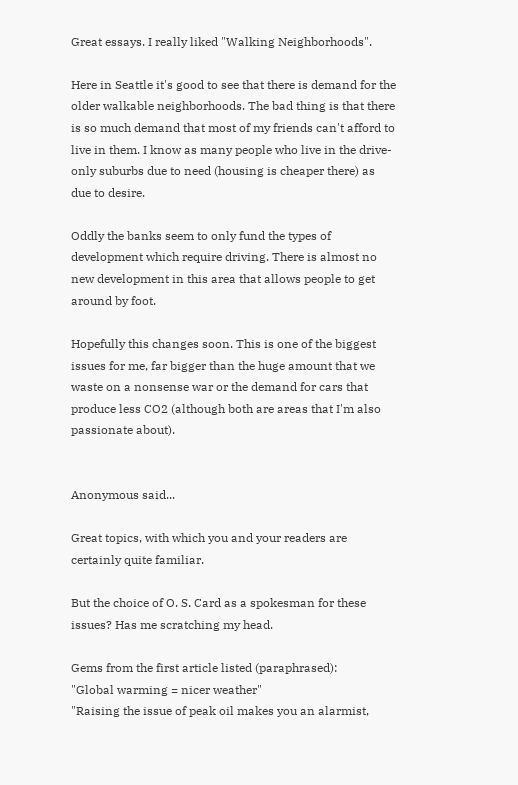Great essays. I really liked "Walking Neighborhoods".

Here in Seattle it's good to see that there is demand for the older walkable neighborhoods. The bad thing is that there is so much demand that most of my friends can't afford to live in them. I know as many people who live in the drive-only suburbs due to need (housing is cheaper there) as due to desire.

Oddly the banks seem to only fund the types of development which require driving. There is almost no new development in this area that allows people to get around by foot.

Hopefully this changes soon. This is one of the biggest issues for me, far bigger than the huge amount that we waste on a nonsense war or the demand for cars that produce less CO2 (although both are areas that I'm also passionate about).


Anonymous said...

Great topics, with which you and your readers are certainly quite familiar.

But the choice of O. S. Card as a spokesman for these issues? Has me scratching my head.

Gems from the first article listed (paraphrased):
"Global warming = nicer weather"
"Raising the issue of peak oil makes you an alarmist,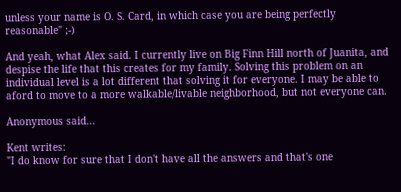unless your name is O. S. Card, in which case you are being perfectly reasonable" ;-)

And yeah, what Alex said. I currently live on Big Finn Hill north of Juanita, and despise the life that this creates for my family. Solving this problem on an individual level is a lot different that solving it for everyone. I may be able to aford to move to a more walkable/livable neighborhood, but not everyone can.

Anonymous said...

Kent writes:
"I do know for sure that I don't have all the answers and that's one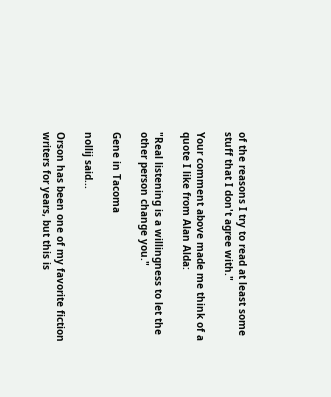of the reasons I try to read at least some stuff that I don't agree with."

Your comment above made me think of a quote I like from Alan Alda:

"Real listening is a willingness to let the other person change you."

Gene in Tacoma

nollij said...

Orson has been one of my favorite fiction writers for years, but this is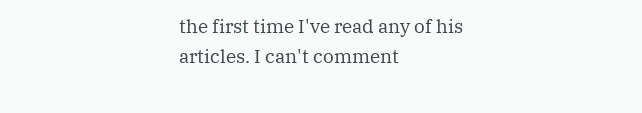the first time I've read any of his articles. I can't comment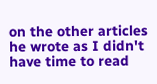on the other articles he wrote as I didn't have time to read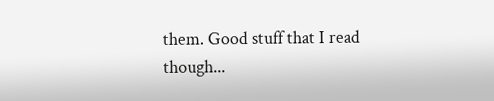them. Good stuff that I read though...